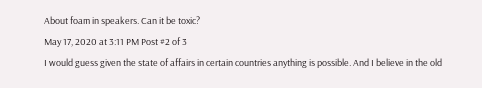About foam in speakers. Can it be toxic?
May 17, 2020 at 3:11 PM Post #2 of 3
I would guess given the state of affairs in certain countries anything is possible. And I believe in the old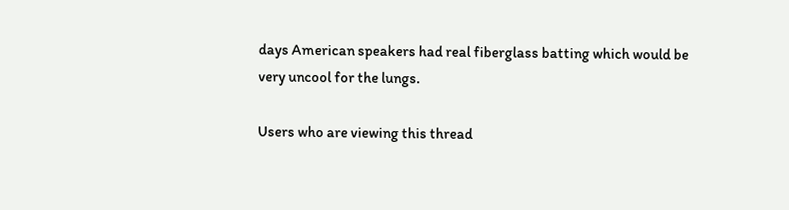days American speakers had real fiberglass batting which would be very uncool for the lungs.

Users who are viewing this thread